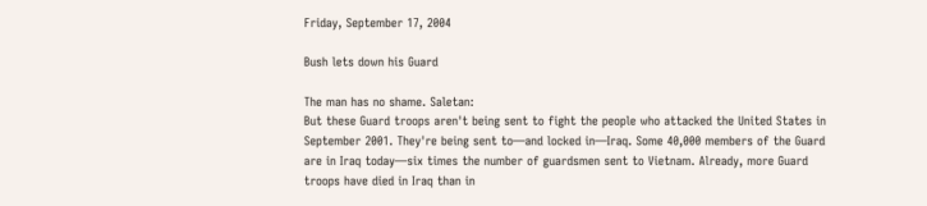Friday, September 17, 2004

Bush lets down his Guard

The man has no shame. Saletan:
But these Guard troops aren't being sent to fight the people who attacked the United States in September 2001. They're being sent to—and locked in—Iraq. Some 40,000 members of the Guard are in Iraq today—six times the number of guardsmen sent to Vietnam. Already, more Guard troops have died in Iraq than in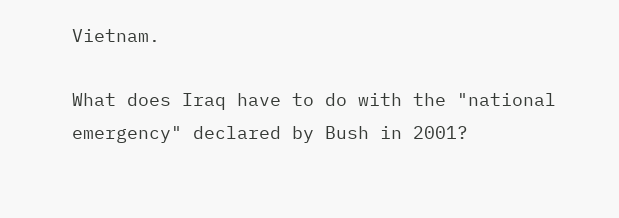Vietnam.

What does Iraq have to do with the "national emergency" declared by Bush in 2001?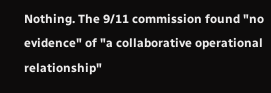Nothing. The 9/11 commission found "no evidence" of "a collaborative operational relationship"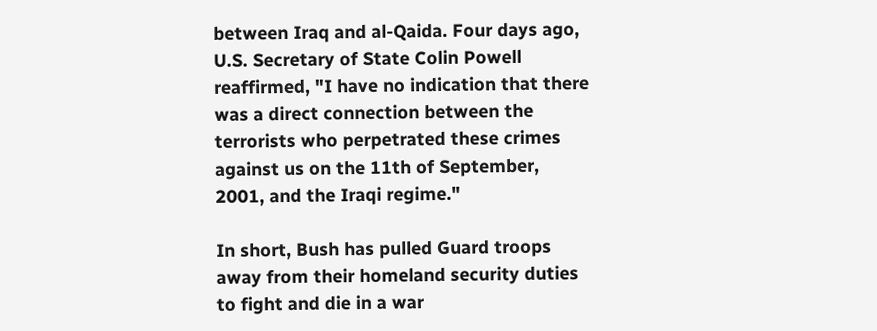between Iraq and al-Qaida. Four days ago, U.S. Secretary of State Colin Powell reaffirmed, "I have no indication that there was a direct connection between the terrorists who perpetrated these crimes against us on the 11th of September, 2001, and the Iraqi regime."

In short, Bush has pulled Guard troops away from their homeland security duties to fight and die in a war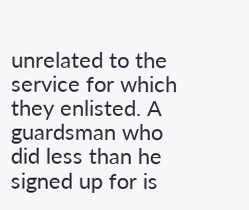unrelated to the service for which they enlisted. A guardsman who did less than he signed up for is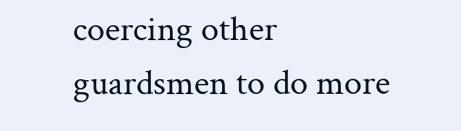coercing other guardsmen to do more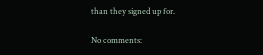than they signed up for.

No comments: